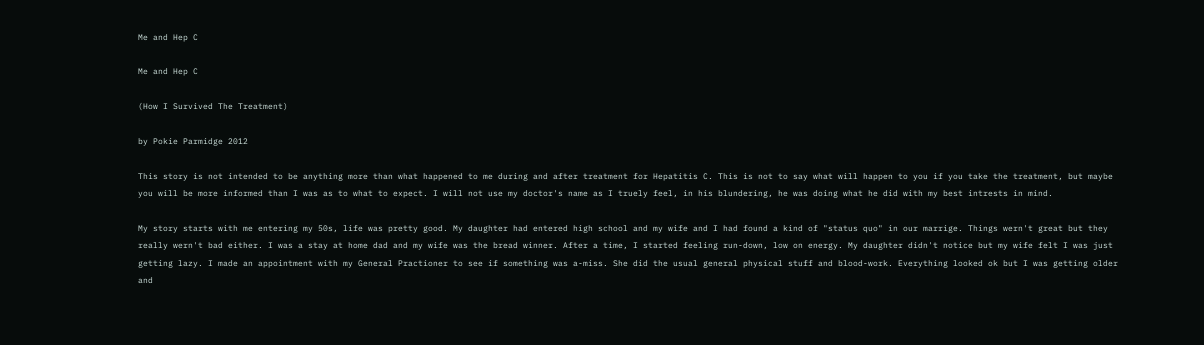Me and Hep C

Me and Hep C

(How I Survived The Treatment)

by Pokie Parmidge 2012

This story is not intended to be anything more than what happened to me during and after treatment for Hepatitis C. This is not to say what will happen to you if you take the treatment, but maybe you will be more informed than I was as to what to expect. I will not use my doctor's name as I truely feel, in his blundering, he was doing what he did with my best intrests in mind.

My story starts with me entering my 50s, life was pretty good. My daughter had entered high school and my wife and I had found a kind of "status quo" in our marrige. Things wern't great but they really wern't bad either. I was a stay at home dad and my wife was the bread winner. After a time, I started feeling run-down, low on energy. My daughter didn't notice but my wife felt I was just getting lazy. I made an appointment with my General Practioner to see if something was a-miss. She did the usual general physical stuff and blood-work. Everything looked ok but I was getting older and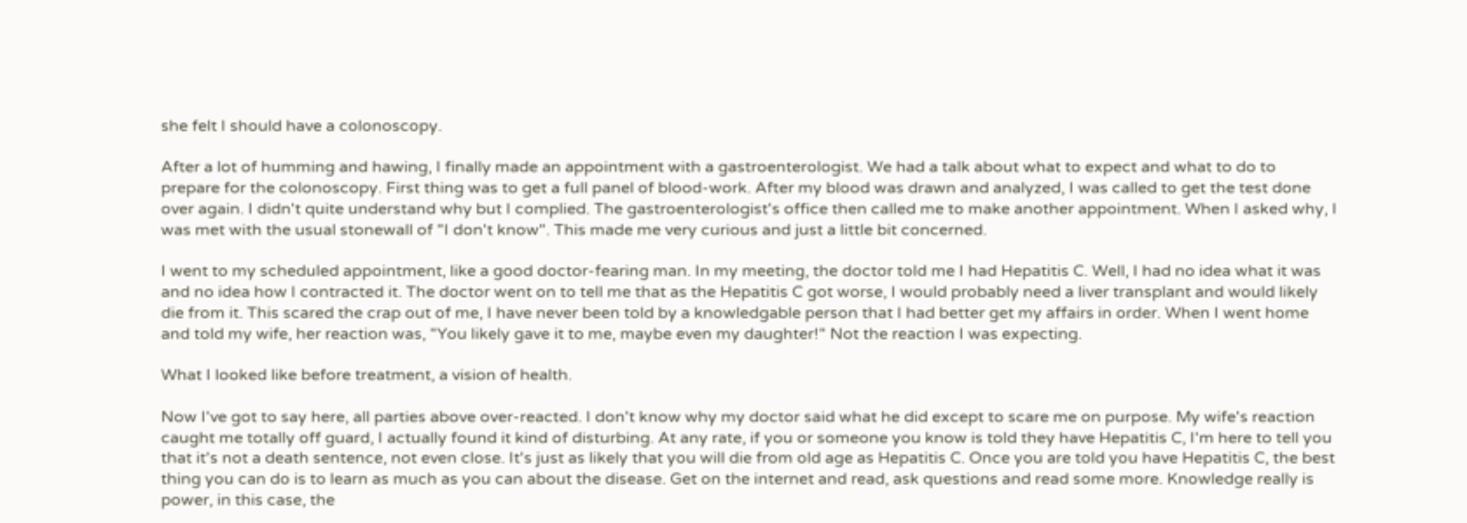she felt I should have a colonoscopy.

After a lot of humming and hawing, I finally made an appointment with a gastroenterologist. We had a talk about what to expect and what to do to prepare for the colonoscopy. First thing was to get a full panel of blood-work. After my blood was drawn and analyzed, I was called to get the test done over again. I didn't quite understand why but I complied. The gastroenterologist's office then called me to make another appointment. When I asked why, I was met with the usual stonewall of "I don't know". This made me very curious and just a little bit concerned.

I went to my scheduled appointment, like a good doctor-fearing man. In my meeting, the doctor told me I had Hepatitis C. Well, I had no idea what it was and no idea how I contracted it. The doctor went on to tell me that as the Hepatitis C got worse, I would probably need a liver transplant and would likely die from it. This scared the crap out of me, I have never been told by a knowledgable person that I had better get my affairs in order. When I went home and told my wife, her reaction was, "You likely gave it to me, maybe even my daughter!" Not the reaction I was expecting.

What I looked like before treatment, a vision of health.

Now I've got to say here, all parties above over-reacted. I don't know why my doctor said what he did except to scare me on purpose. My wife's reaction caught me totally off guard, I actually found it kind of disturbing. At any rate, if you or someone you know is told they have Hepatitis C, I'm here to tell you that it's not a death sentence, not even close. It's just as likely that you will die from old age as Hepatitis C. Once you are told you have Hepatitis C, the best thing you can do is to learn as much as you can about the disease. Get on the internet and read, ask questions and read some more. Knowledge really is power, in this case, the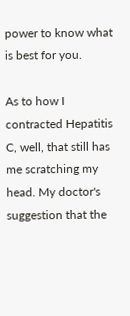power to know what is best for you.

As to how I contracted Hepatitis C, well, that still has me scratching my head. My doctor's suggestion that the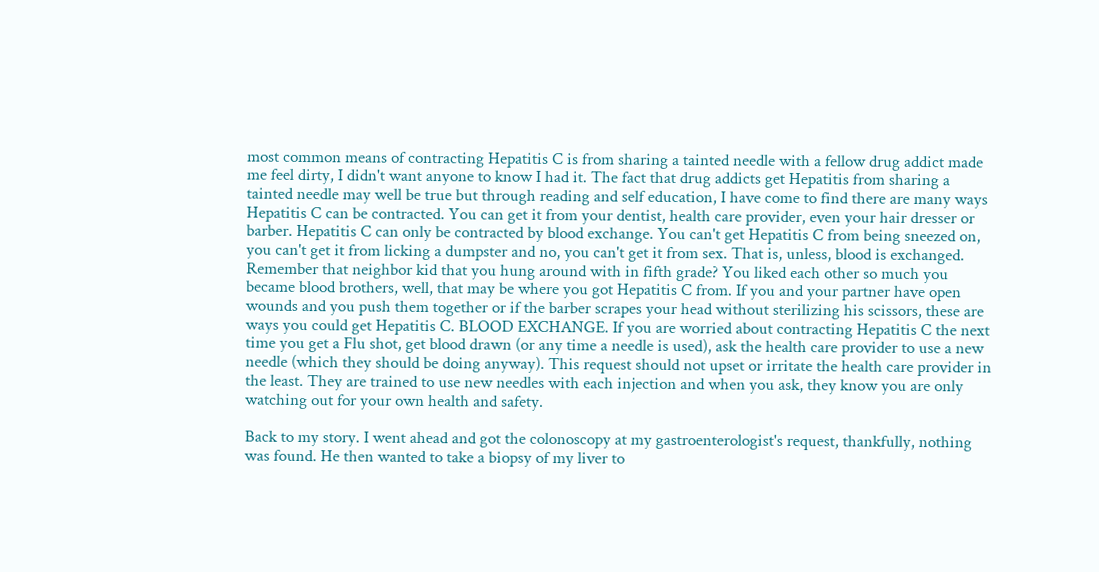most common means of contracting Hepatitis C is from sharing a tainted needle with a fellow drug addict made me feel dirty, I didn't want anyone to know I had it. The fact that drug addicts get Hepatitis from sharing a tainted needle may well be true but through reading and self education, I have come to find there are many ways Hepatitis C can be contracted. You can get it from your dentist, health care provider, even your hair dresser or barber. Hepatitis C can only be contracted by blood exchange. You can't get Hepatitis C from being sneezed on, you can't get it from licking a dumpster and no, you can't get it from sex. That is, unless, blood is exchanged. Remember that neighbor kid that you hung around with in fifth grade? You liked each other so much you became blood brothers, well, that may be where you got Hepatitis C from. If you and your partner have open wounds and you push them together or if the barber scrapes your head without sterilizing his scissors, these are ways you could get Hepatitis C. BLOOD EXCHANGE. If you are worried about contracting Hepatitis C the next time you get a Flu shot, get blood drawn (or any time a needle is used), ask the health care provider to use a new needle (which they should be doing anyway). This request should not upset or irritate the health care provider in the least. They are trained to use new needles with each injection and when you ask, they know you are only watching out for your own health and safety.

Back to my story. I went ahead and got the colonoscopy at my gastroenterologist's request, thankfully, nothing was found. He then wanted to take a biopsy of my liver to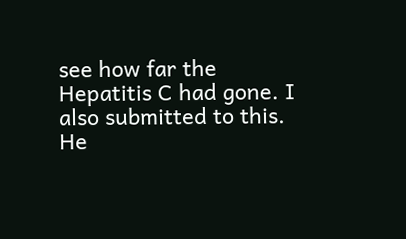see how far the Hepatitis C had gone. I also submitted to this. He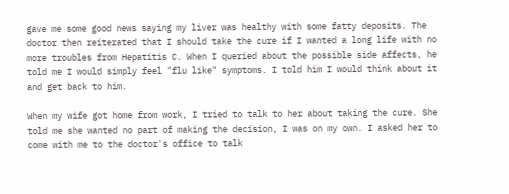gave me some good news saying my liver was healthy with some fatty deposits. The doctor then reiterated that I should take the cure if I wanted a long life with no more troubles from Hepatitis C. When I queried about the possible side affects, he told me I would simply feel "flu like" symptoms. I told him I would think about it and get back to him.

When my wife got home from work, I tried to talk to her about taking the cure. She told me she wanted no part of making the decision, I was on my own. I asked her to come with me to the doctor's office to talk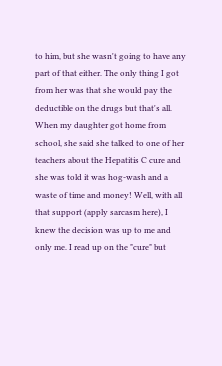to him, but she wasn't going to have any part of that either. The only thing I got from her was that she would pay the deductible on the drugs but that's all. When my daughter got home from school, she said she talked to one of her teachers about the Hepatitis C cure and she was told it was hog-wash and a waste of time and money! Well, with all that support (apply sarcasm here), I knew the decision was up to me and only me. I read up on the "cure" but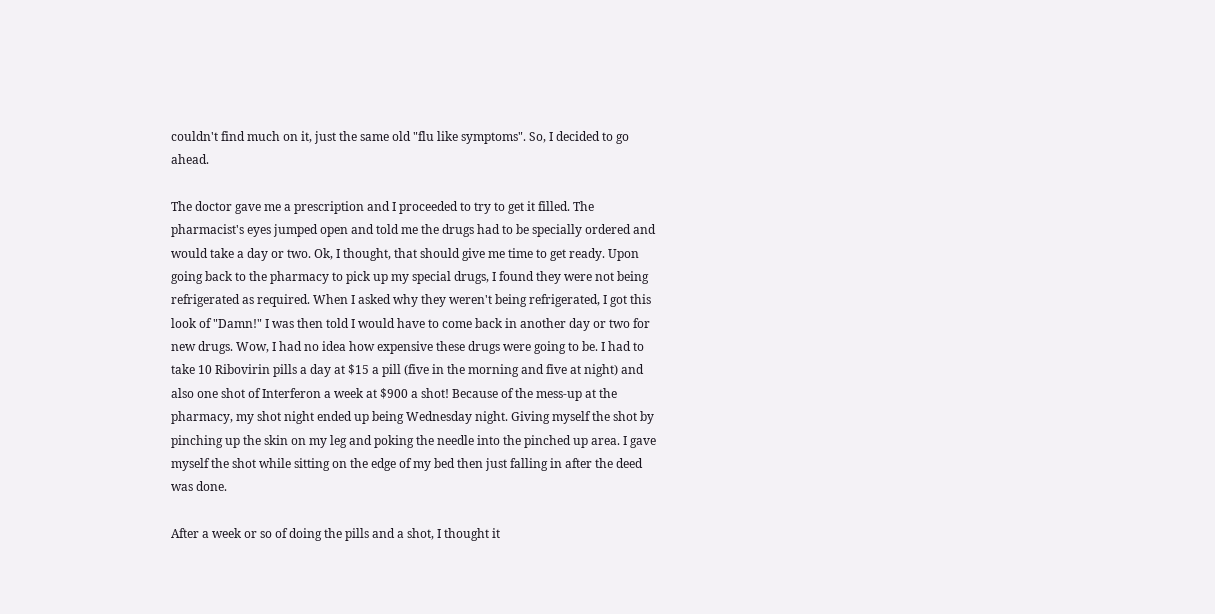couldn't find much on it, just the same old "flu like symptoms". So, I decided to go ahead.

The doctor gave me a prescription and I proceeded to try to get it filled. The pharmacist's eyes jumped open and told me the drugs had to be specially ordered and would take a day or two. Ok, I thought, that should give me time to get ready. Upon going back to the pharmacy to pick up my special drugs, I found they were not being refrigerated as required. When I asked why they weren't being refrigerated, I got this look of "Damn!" I was then told I would have to come back in another day or two for new drugs. Wow, I had no idea how expensive these drugs were going to be. I had to take 10 Ribovirin pills a day at $15 a pill (five in the morning and five at night) and also one shot of Interferon a week at $900 a shot! Because of the mess-up at the pharmacy, my shot night ended up being Wednesday night. Giving myself the shot by pinching up the skin on my leg and poking the needle into the pinched up area. I gave myself the shot while sitting on the edge of my bed then just falling in after the deed was done.

After a week or so of doing the pills and a shot, I thought it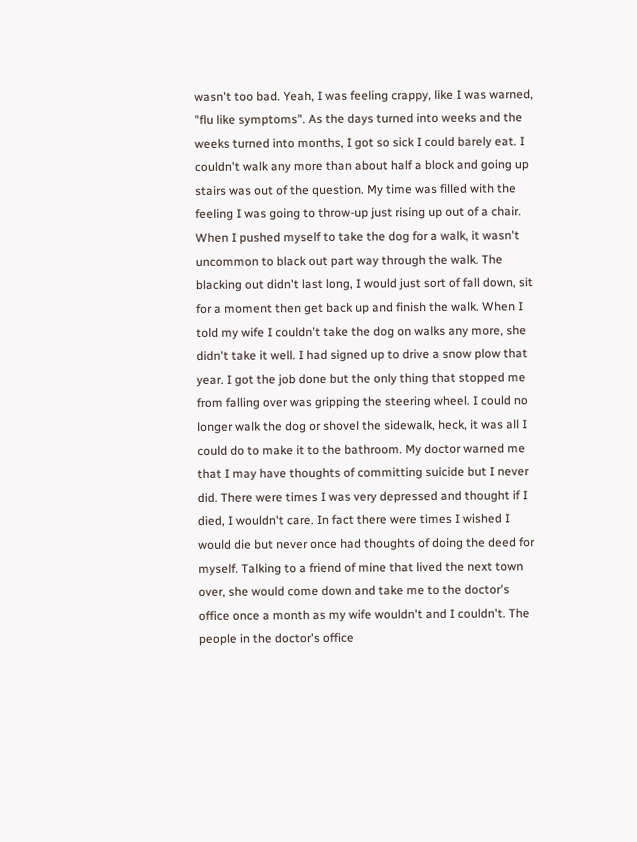wasn't too bad. Yeah, I was feeling crappy, like I was warned, "flu like symptoms". As the days turned into weeks and the weeks turned into months, I got so sick I could barely eat. I couldn't walk any more than about half a block and going up stairs was out of the question. My time was filled with the feeling I was going to throw-up just rising up out of a chair. When I pushed myself to take the dog for a walk, it wasn't uncommon to black out part way through the walk. The blacking out didn't last long, I would just sort of fall down, sit for a moment then get back up and finish the walk. When I told my wife I couldn't take the dog on walks any more, she didn't take it well. I had signed up to drive a snow plow that year. I got the job done but the only thing that stopped me from falling over was gripping the steering wheel. I could no longer walk the dog or shovel the sidewalk, heck, it was all I could do to make it to the bathroom. My doctor warned me that I may have thoughts of committing suicide but I never did. There were times I was very depressed and thought if I died, I wouldn't care. In fact there were times I wished I would die but never once had thoughts of doing the deed for myself. Talking to a friend of mine that lived the next town over, she would come down and take me to the doctor's office once a month as my wife wouldn't and I couldn't. The people in the doctor's office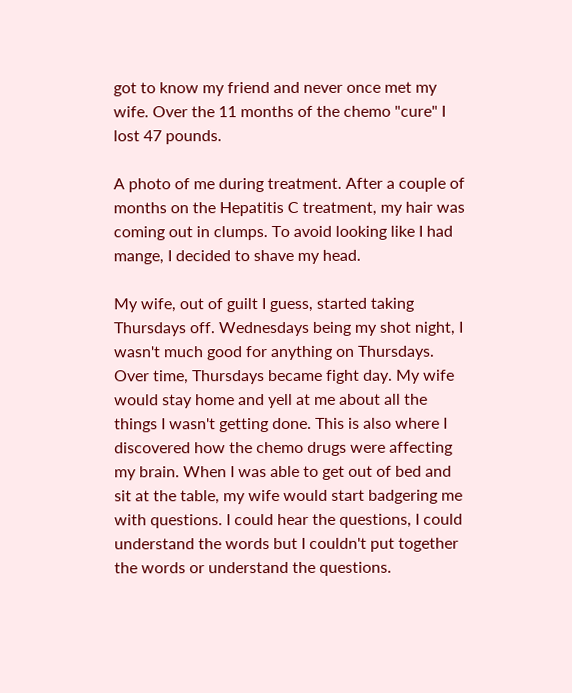got to know my friend and never once met my wife. Over the 11 months of the chemo "cure" I lost 47 pounds.

A photo of me during treatment. After a couple of months on the Hepatitis C treatment, my hair was coming out in clumps. To avoid looking like I had mange, I decided to shave my head.

My wife, out of guilt I guess, started taking Thursdays off. Wednesdays being my shot night, I wasn't much good for anything on Thursdays. Over time, Thursdays became fight day. My wife would stay home and yell at me about all the things I wasn't getting done. This is also where I discovered how the chemo drugs were affecting my brain. When I was able to get out of bed and sit at the table, my wife would start badgering me with questions. I could hear the questions, I could understand the words but I couldn't put together the words or understand the questions.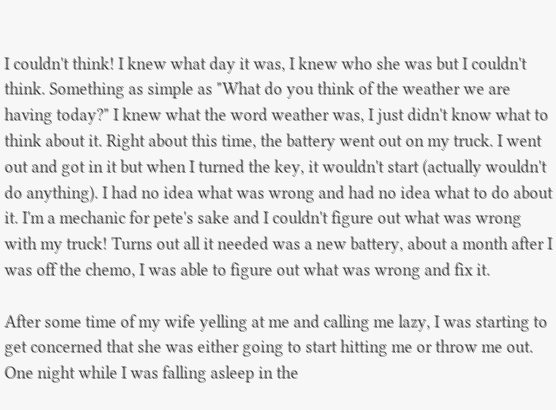I couldn't think! I knew what day it was, I knew who she was but I couldn't think. Something as simple as "What do you think of the weather we are having today?" I knew what the word weather was, I just didn't know what to think about it. Right about this time, the battery went out on my truck. I went out and got in it but when I turned the key, it wouldn't start (actually wouldn't do anything). I had no idea what was wrong and had no idea what to do about it. I'm a mechanic for pete's sake and I couldn't figure out what was wrong with my truck! Turns out all it needed was a new battery, about a month after I was off the chemo, I was able to figure out what was wrong and fix it.

After some time of my wife yelling at me and calling me lazy, I was starting to get concerned that she was either going to start hitting me or throw me out. One night while I was falling asleep in the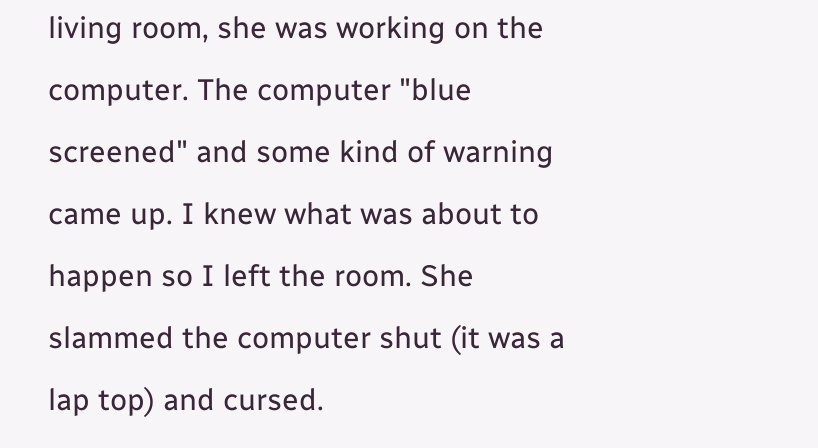living room, she was working on the computer. The computer "blue screened" and some kind of warning came up. I knew what was about to happen so I left the room. She slammed the computer shut (it was a lap top) and cursed.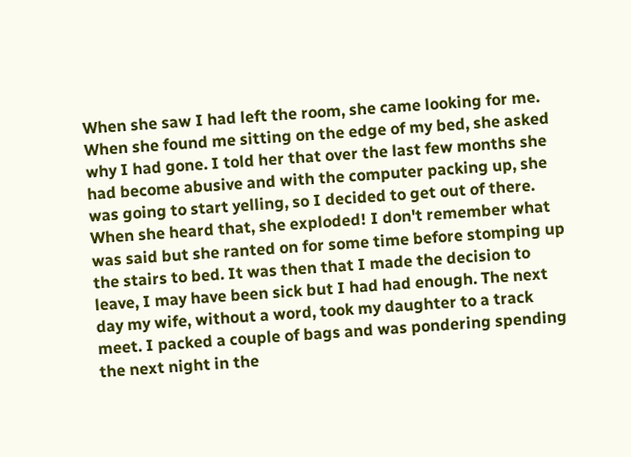When she saw I had left the room, she came looking for me. When she found me sitting on the edge of my bed, she asked why I had gone. I told her that over the last few months she had become abusive and with the computer packing up, she was going to start yelling, so I decided to get out of there. When she heard that, she exploded! I don't remember what was said but she ranted on for some time before stomping up the stairs to bed. It was then that I made the decision to leave, I may have been sick but I had had enough. The next day my wife, without a word, took my daughter to a track meet. I packed a couple of bags and was pondering spending the next night in the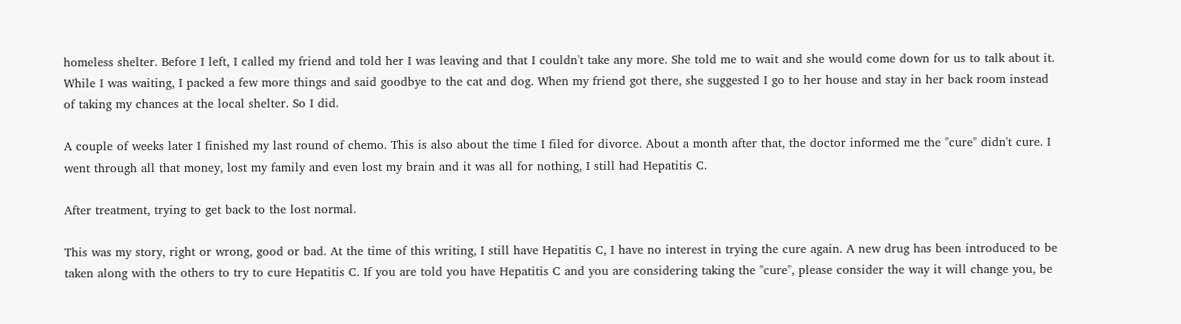homeless shelter. Before I left, I called my friend and told her I was leaving and that I couldn't take any more. She told me to wait and she would come down for us to talk about it. While I was waiting, I packed a few more things and said goodbye to the cat and dog. When my friend got there, she suggested I go to her house and stay in her back room instead of taking my chances at the local shelter. So I did.

A couple of weeks later I finished my last round of chemo. This is also about the time I filed for divorce. About a month after that, the doctor informed me the "cure" didn't cure. I went through all that money, lost my family and even lost my brain and it was all for nothing, I still had Hepatitis C.

After treatment, trying to get back to the lost normal.

This was my story, right or wrong, good or bad. At the time of this writing, I still have Hepatitis C, I have no interest in trying the cure again. A new drug has been introduced to be taken along with the others to try to cure Hepatitis C. If you are told you have Hepatitis C and you are considering taking the "cure", please consider the way it will change you, be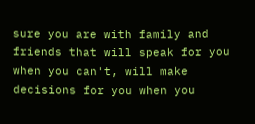sure you are with family and friends that will speak for you when you can't, will make decisions for you when you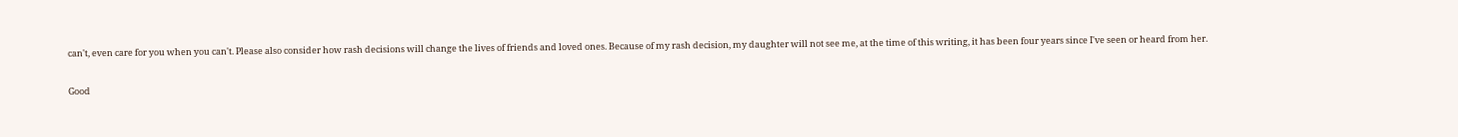can't, even care for you when you can't. Please also consider how rash decisions will change the lives of friends and loved ones. Because of my rash decision, my daughter will not see me, at the time of this writing, it has been four years since I've seen or heard from her.

Good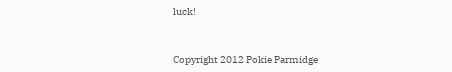luck!


Copyright 2012 Pokie Parmidge